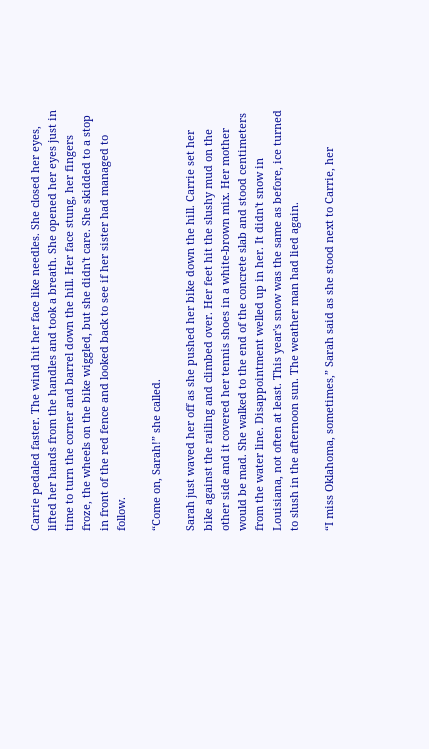Carrie pedaled faster. The wind hit her face like needles. She closed her eyes, lifted her hands from the handles and took a breath. She opened her eyes just in time to turn the corner and barrel down the hill. Her face stung, her fingers froze, the wheels on the bike wiggled, but she didn't care. She skidded to a stop in front of the red fence and looked back to see if her sister had managed to follow.

“Come on, Sarah!” she called.

Sarah just waved her off as she pushed her bike down the hill. Carrie set her bike against the railing and climbed over. Her feet hit the slushy mud on the other side and it covered her tennis shoes in a white-brown mix. Her mother would be mad. She walked to the end of the concrete slab and stood centimeters from the water line. Disappointment welled up in her. It didn't snow in Louisiana, not often at least. This year's snow was the same as before, ice turned to slush in the afternoon sun. The weather man had lied again.

“I miss Oklahoma, sometimes,” Sarah said as she stood next to Carrie, her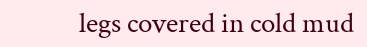legs covered in cold mud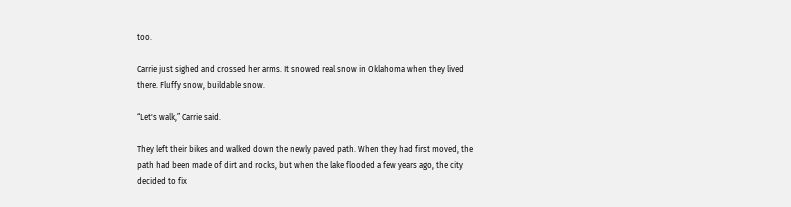too.

Carrie just sighed and crossed her arms. It snowed real snow in Oklahoma when they lived there. Fluffy snow, buildable snow.

“Let's walk,” Carrie said.

They left their bikes and walked down the newly paved path. When they had first moved, the path had been made of dirt and rocks, but when the lake flooded a few years ago, the city decided to fix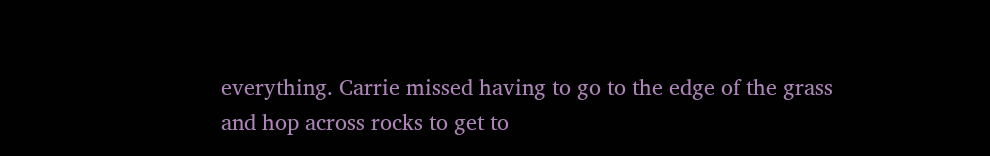everything. Carrie missed having to go to the edge of the grass and hop across rocks to get to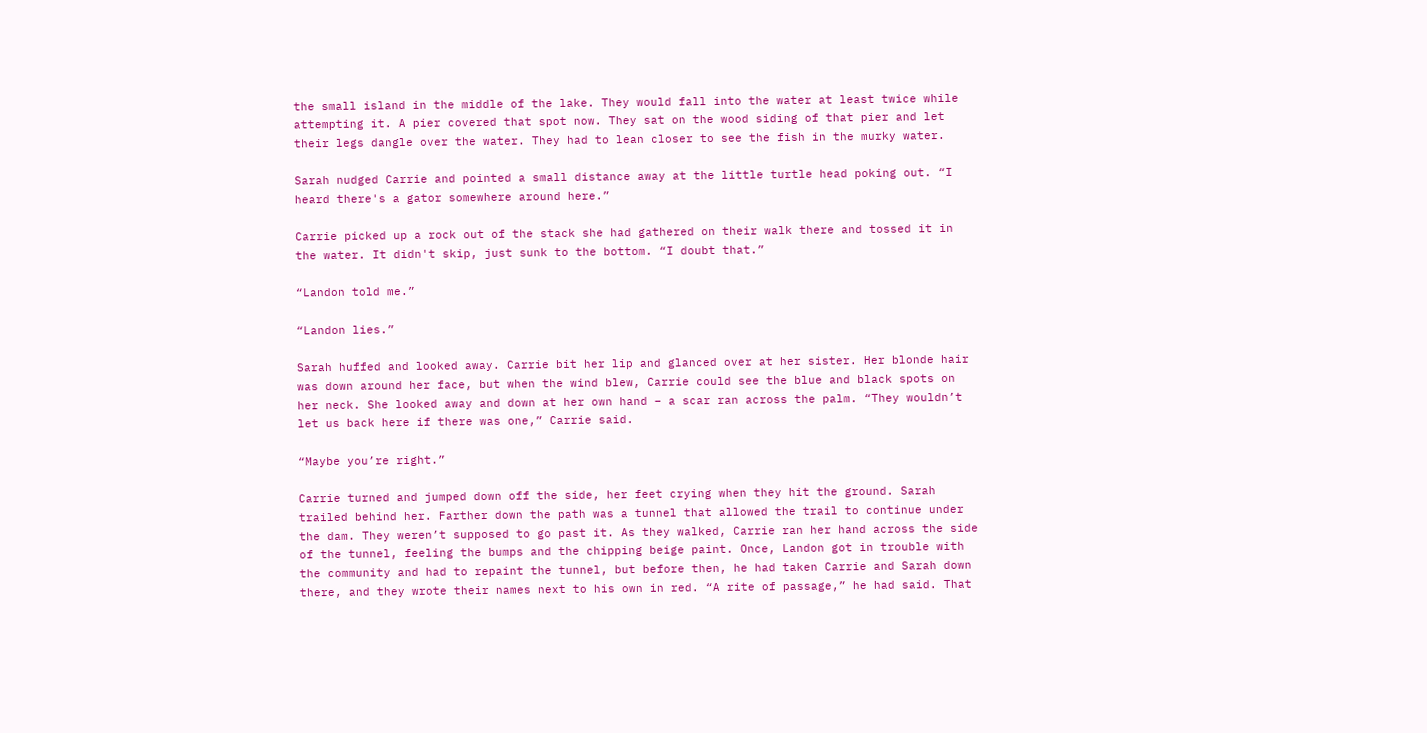the small island in the middle of the lake. They would fall into the water at least twice while attempting it. A pier covered that spot now. They sat on the wood siding of that pier and let their legs dangle over the water. They had to lean closer to see the fish in the murky water.

Sarah nudged Carrie and pointed a small distance away at the little turtle head poking out. “I heard there's a gator somewhere around here.”

Carrie picked up a rock out of the stack she had gathered on their walk there and tossed it in the water. It didn't skip, just sunk to the bottom. “I doubt that.”

“Landon told me.”

“Landon lies.”

Sarah huffed and looked away. Carrie bit her lip and glanced over at her sister. Her blonde hair was down around her face, but when the wind blew, Carrie could see the blue and black spots on her neck. She looked away and down at her own hand – a scar ran across the palm. “They wouldn’t let us back here if there was one,” Carrie said.

“Maybe you’re right.”

Carrie turned and jumped down off the side, her feet crying when they hit the ground. Sarah trailed behind her. Farther down the path was a tunnel that allowed the trail to continue under the dam. They weren’t supposed to go past it. As they walked, Carrie ran her hand across the side of the tunnel, feeling the bumps and the chipping beige paint. Once, Landon got in trouble with the community and had to repaint the tunnel, but before then, he had taken Carrie and Sarah down there, and they wrote their names next to his own in red. “A rite of passage,” he had said. That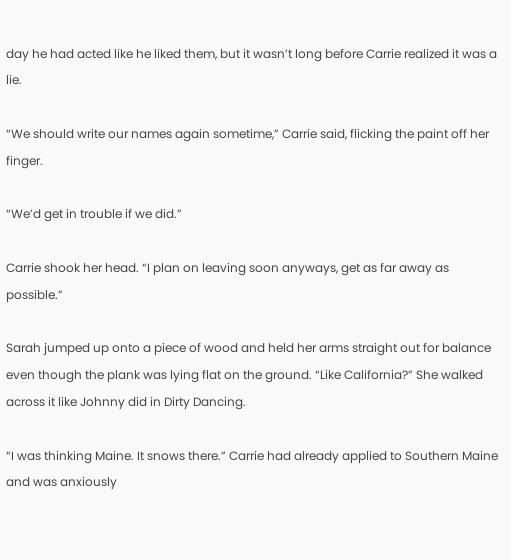day he had acted like he liked them, but it wasn’t long before Carrie realized it was a lie.

“We should write our names again sometime,” Carrie said, flicking the paint off her finger.

“We’d get in trouble if we did.”

Carrie shook her head. “I plan on leaving soon anyways, get as far away as possible.”

Sarah jumped up onto a piece of wood and held her arms straight out for balance even though the plank was lying flat on the ground. “Like California?” She walked across it like Johnny did in Dirty Dancing.

“I was thinking Maine. It snows there.” Carrie had already applied to Southern Maine and was anxiously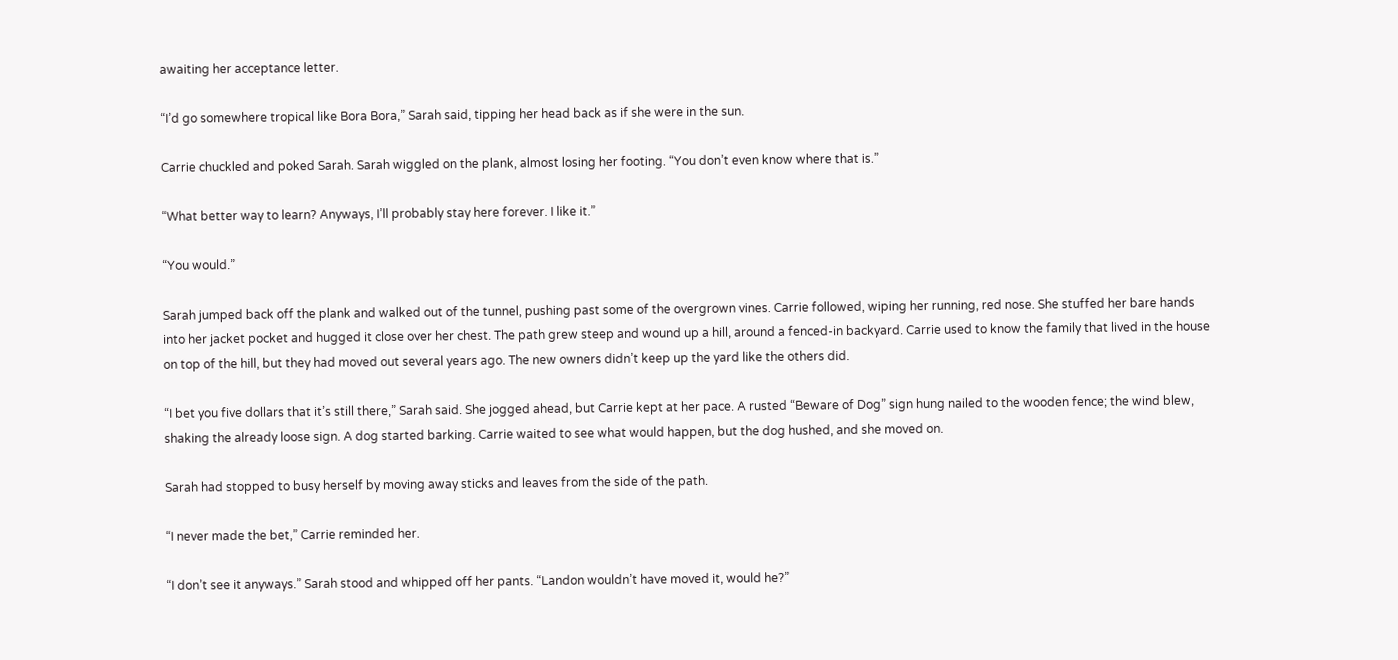awaiting her acceptance letter.

“I’d go somewhere tropical like Bora Bora,” Sarah said, tipping her head back as if she were in the sun.

Carrie chuckled and poked Sarah. Sarah wiggled on the plank, almost losing her footing. “You don’t even know where that is.”

“What better way to learn? Anyways, I’ll probably stay here forever. I like it.”

“You would.”

Sarah jumped back off the plank and walked out of the tunnel, pushing past some of the overgrown vines. Carrie followed, wiping her running, red nose. She stuffed her bare hands into her jacket pocket and hugged it close over her chest. The path grew steep and wound up a hill, around a fenced-in backyard. Carrie used to know the family that lived in the house on top of the hill, but they had moved out several years ago. The new owners didn’t keep up the yard like the others did.

“I bet you five dollars that it’s still there,” Sarah said. She jogged ahead, but Carrie kept at her pace. A rusted “Beware of Dog” sign hung nailed to the wooden fence; the wind blew, shaking the already loose sign. A dog started barking. Carrie waited to see what would happen, but the dog hushed, and she moved on.

Sarah had stopped to busy herself by moving away sticks and leaves from the side of the path.

“I never made the bet,” Carrie reminded her.

“I don’t see it anyways.” Sarah stood and whipped off her pants. “Landon wouldn’t have moved it, would he?”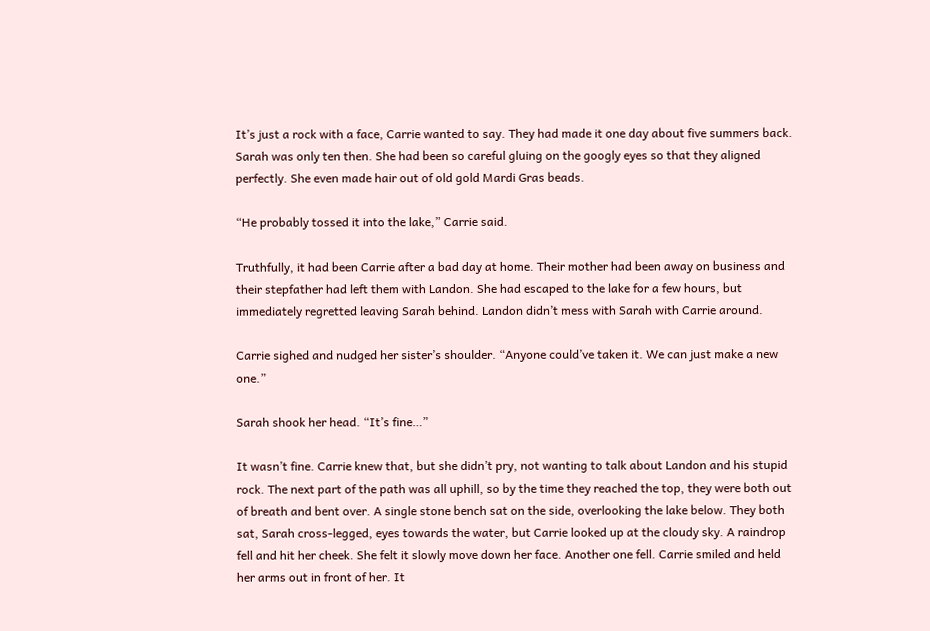It’s just a rock with a face, Carrie wanted to say. They had made it one day about five summers back. Sarah was only ten then. She had been so careful gluing on the googly eyes so that they aligned perfectly. She even made hair out of old gold Mardi Gras beads.

“He probably tossed it into the lake,” Carrie said.

Truthfully, it had been Carrie after a bad day at home. Their mother had been away on business and their stepfather had left them with Landon. She had escaped to the lake for a few hours, but immediately regretted leaving Sarah behind. Landon didn’t mess with Sarah with Carrie around.

Carrie sighed and nudged her sister’s shoulder. “Anyone could’ve taken it. We can just make a new one.”

Sarah shook her head. “It’s fine…”

It wasn’t fine. Carrie knew that, but she didn’t pry, not wanting to talk about Landon and his stupid rock. The next part of the path was all uphill, so by the time they reached the top, they were both out of breath and bent over. A single stone bench sat on the side, overlooking the lake below. They both sat, Sarah cross-legged, eyes towards the water, but Carrie looked up at the cloudy sky. A raindrop fell and hit her cheek. She felt it slowly move down her face. Another one fell. Carrie smiled and held her arms out in front of her. It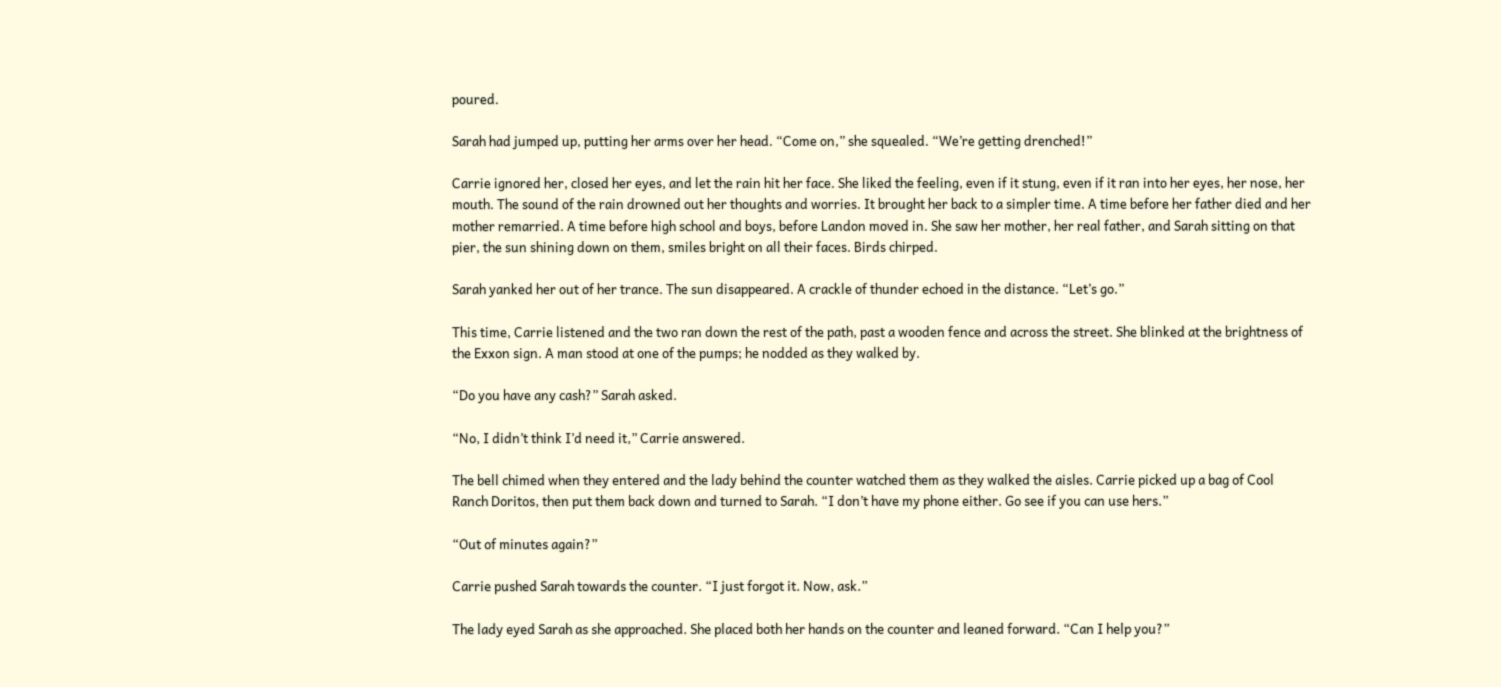poured.

Sarah had jumped up, putting her arms over her head. “Come on,” she squealed. “We’re getting drenched!”

Carrie ignored her, closed her eyes, and let the rain hit her face. She liked the feeling, even if it stung, even if it ran into her eyes, her nose, her mouth. The sound of the rain drowned out her thoughts and worries. It brought her back to a simpler time. A time before her father died and her mother remarried. A time before high school and boys, before Landon moved in. She saw her mother, her real father, and Sarah sitting on that pier, the sun shining down on them, smiles bright on all their faces. Birds chirped.

Sarah yanked her out of her trance. The sun disappeared. A crackle of thunder echoed in the distance. “Let’s go.”

This time, Carrie listened and the two ran down the rest of the path, past a wooden fence and across the street. She blinked at the brightness of the Exxon sign. A man stood at one of the pumps; he nodded as they walked by.

“Do you have any cash?” Sarah asked.

“No, I didn’t think I’d need it,” Carrie answered.

The bell chimed when they entered and the lady behind the counter watched them as they walked the aisles. Carrie picked up a bag of Cool Ranch Doritos, then put them back down and turned to Sarah. “I don’t have my phone either. Go see if you can use hers.”

“Out of minutes again?”

Carrie pushed Sarah towards the counter. “I just forgot it. Now, ask.”

The lady eyed Sarah as she approached. She placed both her hands on the counter and leaned forward. “Can I help you?”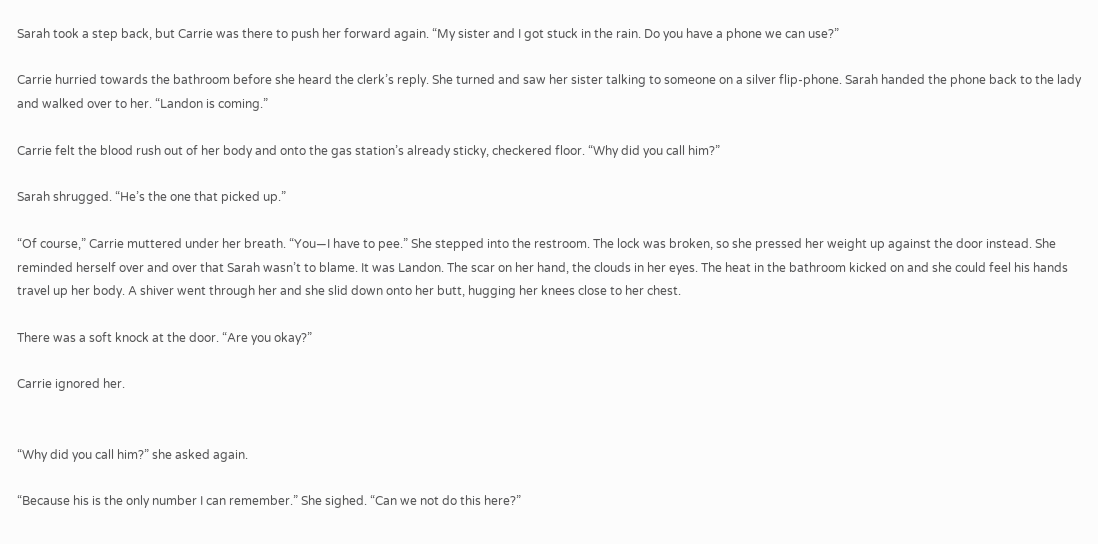Sarah took a step back, but Carrie was there to push her forward again. “My sister and I got stuck in the rain. Do you have a phone we can use?”

Carrie hurried towards the bathroom before she heard the clerk’s reply. She turned and saw her sister talking to someone on a silver flip-phone. Sarah handed the phone back to the lady and walked over to her. “Landon is coming.”

Carrie felt the blood rush out of her body and onto the gas station’s already sticky, checkered floor. “Why did you call him?”

Sarah shrugged. “He’s the one that picked up.”

“Of course,” Carrie muttered under her breath. “You—I have to pee.” She stepped into the restroom. The lock was broken, so she pressed her weight up against the door instead. She reminded herself over and over that Sarah wasn’t to blame. It was Landon. The scar on her hand, the clouds in her eyes. The heat in the bathroom kicked on and she could feel his hands travel up her body. A shiver went through her and she slid down onto her butt, hugging her knees close to her chest.

There was a soft knock at the door. “Are you okay?”

Carrie ignored her.


“Why did you call him?” she asked again.

“Because his is the only number I can remember.” She sighed. “Can we not do this here?”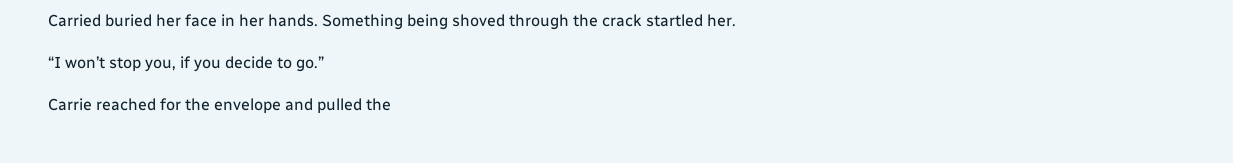Carried buried her face in her hands. Something being shoved through the crack startled her.

“I won’t stop you, if you decide to go.”

Carrie reached for the envelope and pulled the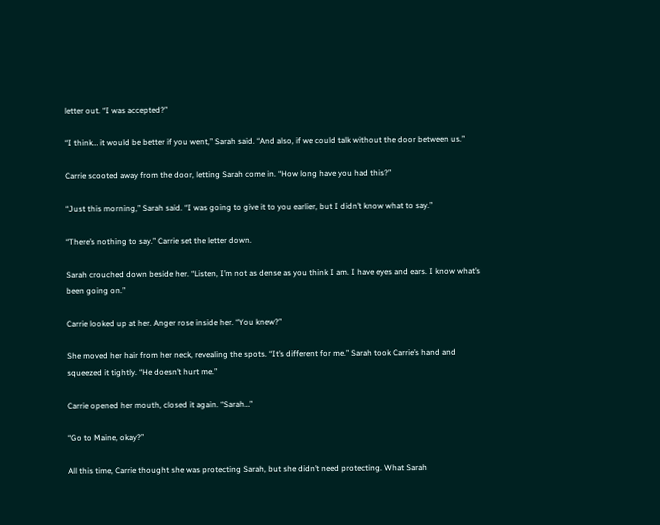letter out. “I was accepted?”

“I think… it would be better if you went,” Sarah said. “And also, if we could talk without the door between us.”

Carrie scooted away from the door, letting Sarah come in. “How long have you had this?”

“Just this morning,” Sarah said. “I was going to give it to you earlier, but I didn’t know what to say.”

“There’s nothing to say.” Carrie set the letter down.

Sarah crouched down beside her. “Listen, I’m not as dense as you think I am. I have eyes and ears. I know what’s been going on.”

Carrie looked up at her. Anger rose inside her. “You knew?”

She moved her hair from her neck, revealing the spots. “It’s different for me.” Sarah took Carrie’s hand and squeezed it tightly. “He doesn’t hurt me.”

Carrie opened her mouth, closed it again. “Sarah…”

“Go to Maine, okay?”

All this time, Carrie thought she was protecting Sarah, but she didn’t need protecting. What Sarah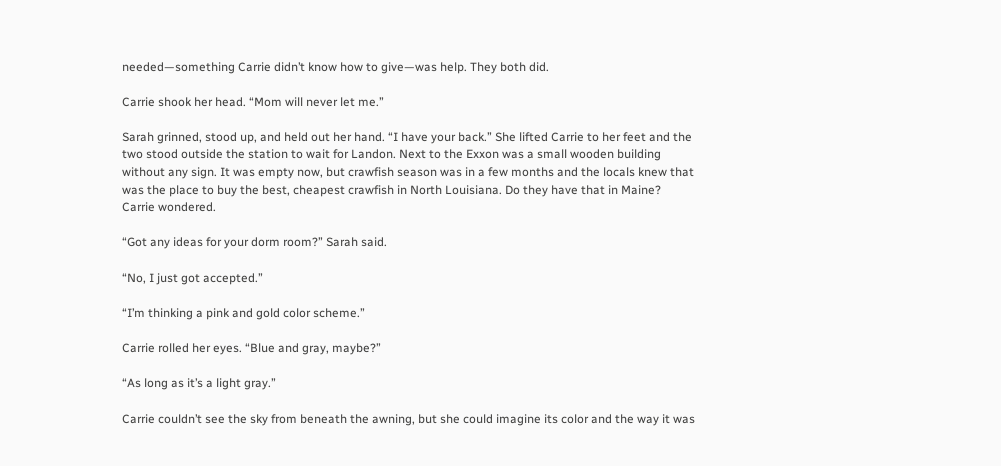needed—something Carrie didn’t know how to give—was help. They both did.

Carrie shook her head. “Mom will never let me.”

Sarah grinned, stood up, and held out her hand. “I have your back.” She lifted Carrie to her feet and the two stood outside the station to wait for Landon. Next to the Exxon was a small wooden building without any sign. It was empty now, but crawfish season was in a few months and the locals knew that was the place to buy the best, cheapest crawfish in North Louisiana. Do they have that in Maine? Carrie wondered.

“Got any ideas for your dorm room?” Sarah said.

“No, I just got accepted.”

“I’m thinking a pink and gold color scheme.”

Carrie rolled her eyes. “Blue and gray, maybe?”

“As long as it’s a light gray.”

Carrie couldn’t see the sky from beneath the awning, but she could imagine its color and the way it was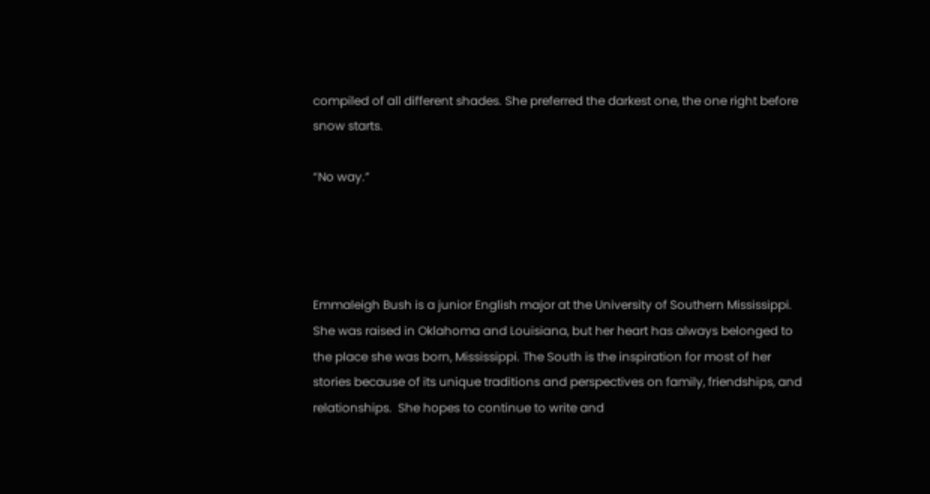compiled of all different shades. She preferred the darkest one, the one right before snow starts.

“No way.”




Emmaleigh Bush is a junior English major at the University of Southern Mississippi. She was raised in Oklahoma and Louisiana, but her heart has always belonged to the place she was born, Mississippi. The South is the inspiration for most of her stories because of its unique traditions and perspectives on family, friendships, and relationships.  She hopes to continue to write and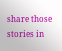share those stories in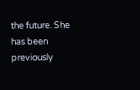the future. She has been previously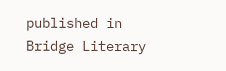published in Bridge Literary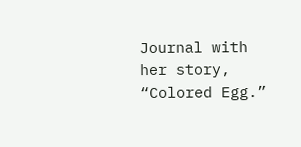Journal with her story, “Colored Egg.”